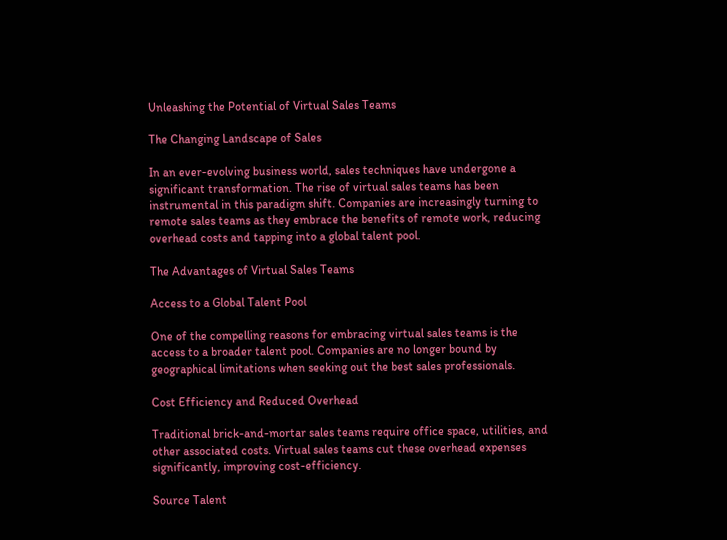Unleashing the Potential of Virtual Sales Teams

The Changing Landscape of Sales

In an ever-evolving business world, sales techniques have undergone a significant transformation. The rise of virtual sales teams has been instrumental in this paradigm shift. Companies are increasingly turning to remote sales teams as they embrace the benefits of remote work, reducing overhead costs and tapping into a global talent pool.

The Advantages of Virtual Sales Teams

Access to a Global Talent Pool

One of the compelling reasons for embracing virtual sales teams is the access to a broader talent pool. Companies are no longer bound by geographical limitations when seeking out the best sales professionals.

Cost Efficiency and Reduced Overhead

Traditional brick-and-mortar sales teams require office space, utilities, and other associated costs. Virtual sales teams cut these overhead expenses significantly, improving cost-efficiency.

Source Talent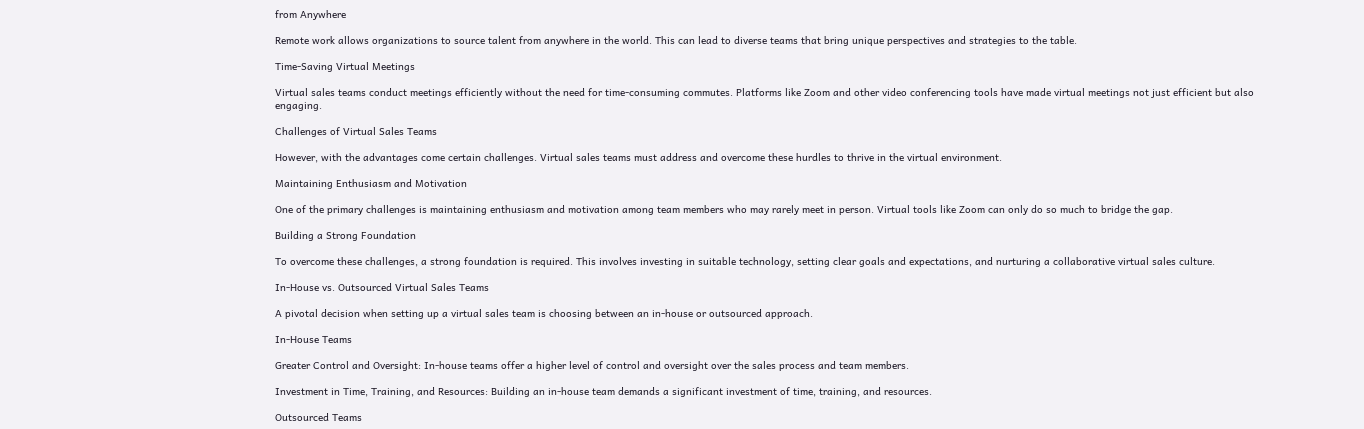from Anywhere

Remote work allows organizations to source talent from anywhere in the world. This can lead to diverse teams that bring unique perspectives and strategies to the table.

Time-Saving Virtual Meetings

Virtual sales teams conduct meetings efficiently without the need for time-consuming commutes. Platforms like Zoom and other video conferencing tools have made virtual meetings not just efficient but also engaging.

Challenges of Virtual Sales Teams

However, with the advantages come certain challenges. Virtual sales teams must address and overcome these hurdles to thrive in the virtual environment.

Maintaining Enthusiasm and Motivation

One of the primary challenges is maintaining enthusiasm and motivation among team members who may rarely meet in person. Virtual tools like Zoom can only do so much to bridge the gap.

Building a Strong Foundation

To overcome these challenges, a strong foundation is required. This involves investing in suitable technology, setting clear goals and expectations, and nurturing a collaborative virtual sales culture.

In-House vs. Outsourced Virtual Sales Teams

A pivotal decision when setting up a virtual sales team is choosing between an in-house or outsourced approach.

In-House Teams

Greater Control and Oversight: In-house teams offer a higher level of control and oversight over the sales process and team members.

Investment in Time, Training, and Resources: Building an in-house team demands a significant investment of time, training, and resources.

Outsourced Teams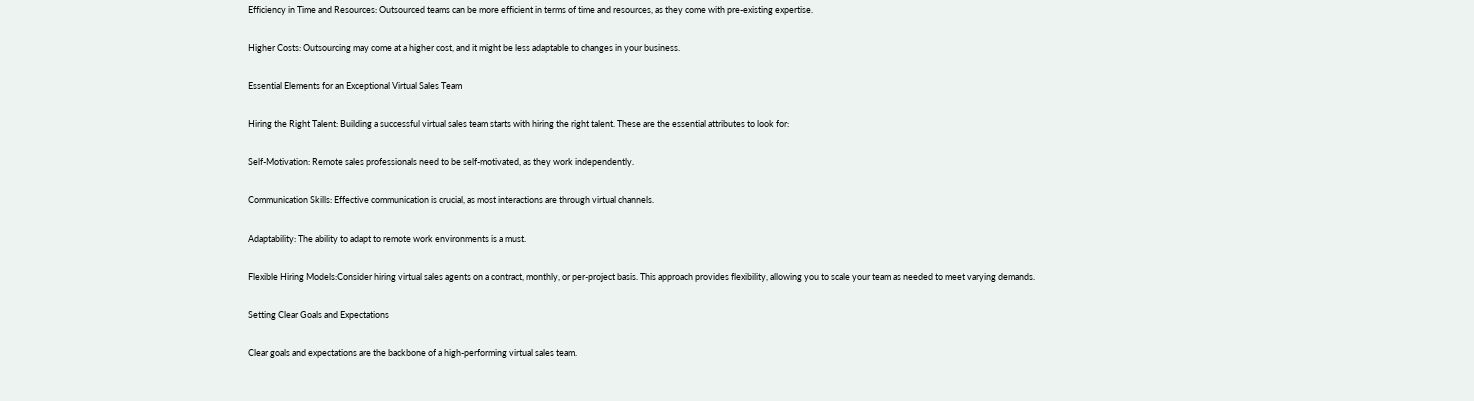Efficiency in Time and Resources: Outsourced teams can be more efficient in terms of time and resources, as they come with pre-existing expertise.

Higher Costs: Outsourcing may come at a higher cost, and it might be less adaptable to changes in your business.

Essential Elements for an Exceptional Virtual Sales Team

Hiring the Right Talent: Building a successful virtual sales team starts with hiring the right talent. These are the essential attributes to look for:

Self-Motivation: Remote sales professionals need to be self-motivated, as they work independently.

Communication Skills: Effective communication is crucial, as most interactions are through virtual channels.

Adaptability: The ability to adapt to remote work environments is a must.

Flexible Hiring Models:Consider hiring virtual sales agents on a contract, monthly, or per-project basis. This approach provides flexibility, allowing you to scale your team as needed to meet varying demands.

Setting Clear Goals and Expectations

Clear goals and expectations are the backbone of a high-performing virtual sales team.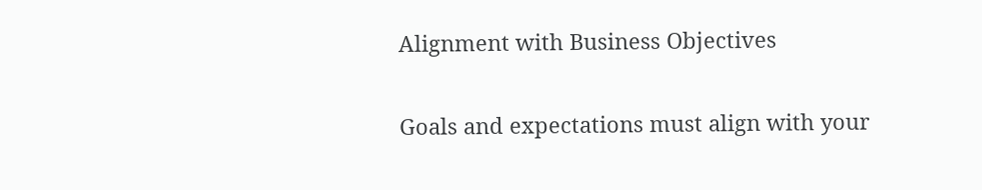Alignment with Business Objectives

Goals and expectations must align with your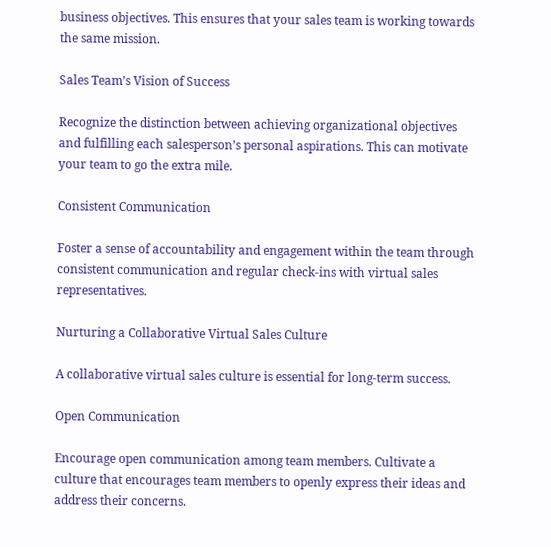business objectives. This ensures that your sales team is working towards the same mission.

Sales Team’s Vision of Success

Recognize the distinction between achieving organizational objectives and fulfilling each salesperson’s personal aspirations. This can motivate your team to go the extra mile.

Consistent Communication

Foster a sense of accountability and engagement within the team through consistent communication and regular check-ins with virtual sales representatives.

Nurturing a Collaborative Virtual Sales Culture

A collaborative virtual sales culture is essential for long-term success.

Open Communication

Encourage open communication among team members. Cultivate a culture that encourages team members to openly express their ideas and address their concerns.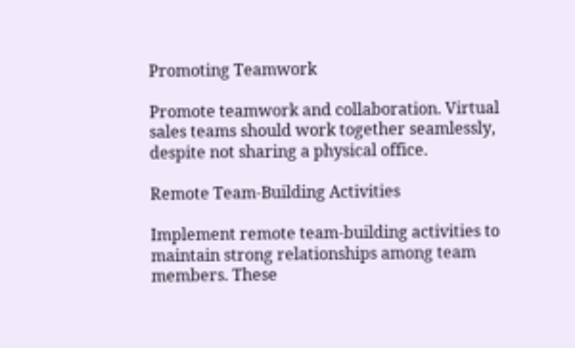Promoting Teamwork

Promote teamwork and collaboration. Virtual sales teams should work together seamlessly, despite not sharing a physical office.

Remote Team-Building Activities

Implement remote team-building activities to maintain strong relationships among team members. These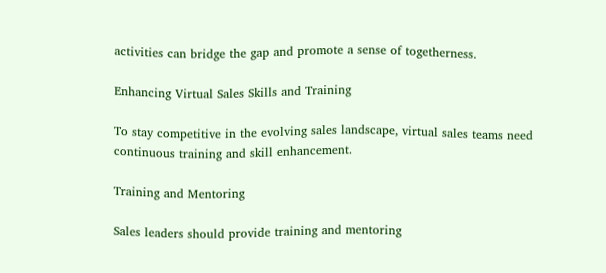activities can bridge the gap and promote a sense of togetherness.

Enhancing Virtual Sales Skills and Training

To stay competitive in the evolving sales landscape, virtual sales teams need continuous training and skill enhancement.

Training and Mentoring

Sales leaders should provide training and mentoring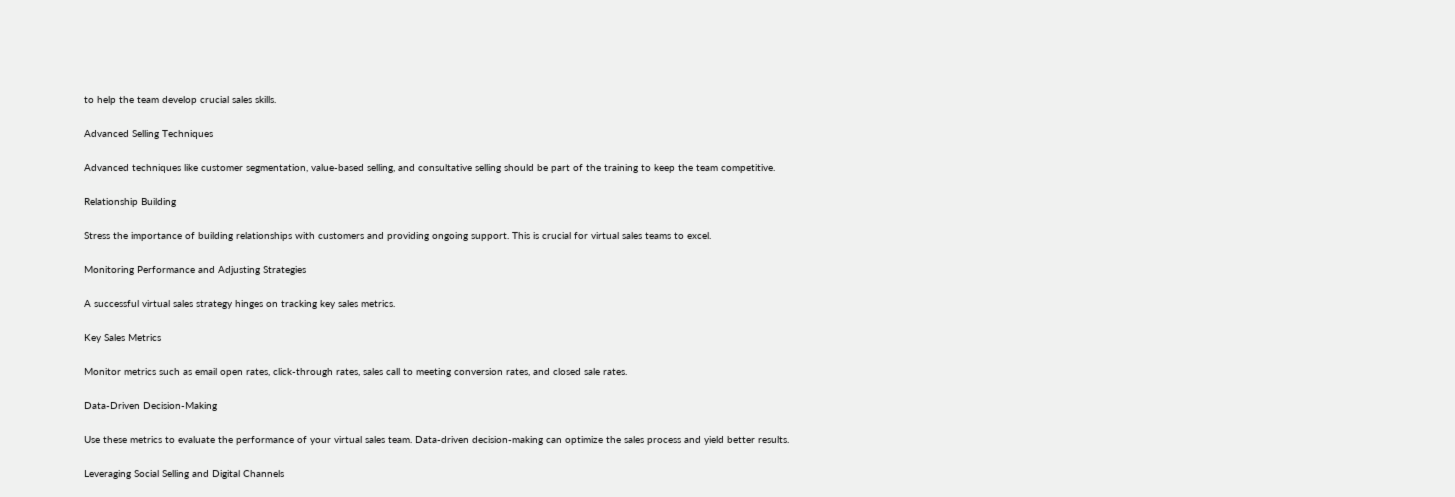to help the team develop crucial sales skills.

Advanced Selling Techniques

Advanced techniques like customer segmentation, value-based selling, and consultative selling should be part of the training to keep the team competitive.

Relationship Building

Stress the importance of building relationships with customers and providing ongoing support. This is crucial for virtual sales teams to excel.

Monitoring Performance and Adjusting Strategies

A successful virtual sales strategy hinges on tracking key sales metrics.

Key Sales Metrics

Monitor metrics such as email open rates, click-through rates, sales call to meeting conversion rates, and closed sale rates.

Data-Driven Decision-Making

Use these metrics to evaluate the performance of your virtual sales team. Data-driven decision-making can optimize the sales process and yield better results.

Leveraging Social Selling and Digital Channels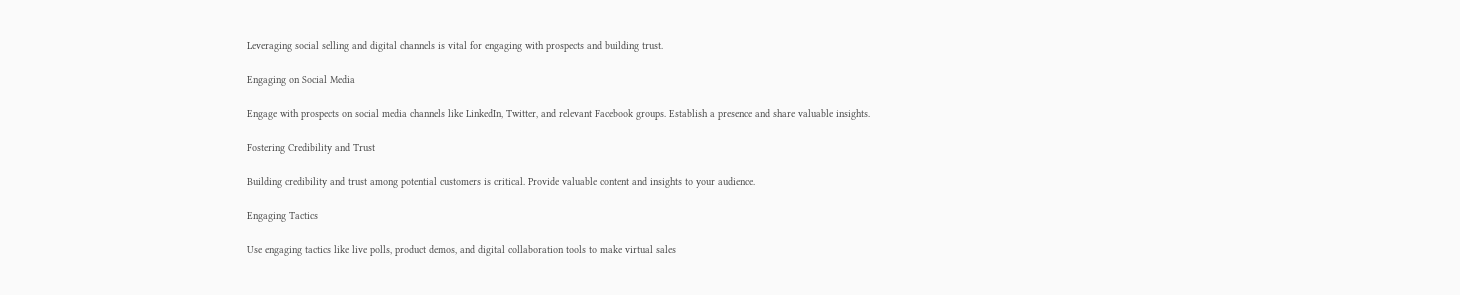Leveraging social selling and digital channels is vital for engaging with prospects and building trust.

Engaging on Social Media

Engage with prospects on social media channels like LinkedIn, Twitter, and relevant Facebook groups. Establish a presence and share valuable insights.

Fostering Credibility and Trust

Building credibility and trust among potential customers is critical. Provide valuable content and insights to your audience.

Engaging Tactics

Use engaging tactics like live polls, product demos, and digital collaboration tools to make virtual sales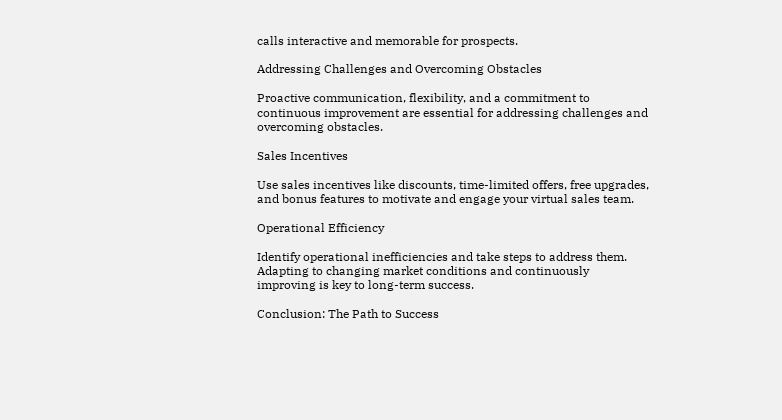calls interactive and memorable for prospects.

Addressing Challenges and Overcoming Obstacles

Proactive communication, flexibility, and a commitment to continuous improvement are essential for addressing challenges and overcoming obstacles.

Sales Incentives

Use sales incentives like discounts, time-limited offers, free upgrades, and bonus features to motivate and engage your virtual sales team.

Operational Efficiency

Identify operational inefficiencies and take steps to address them. Adapting to changing market conditions and continuously improving is key to long-term success.

Conclusion: The Path to Success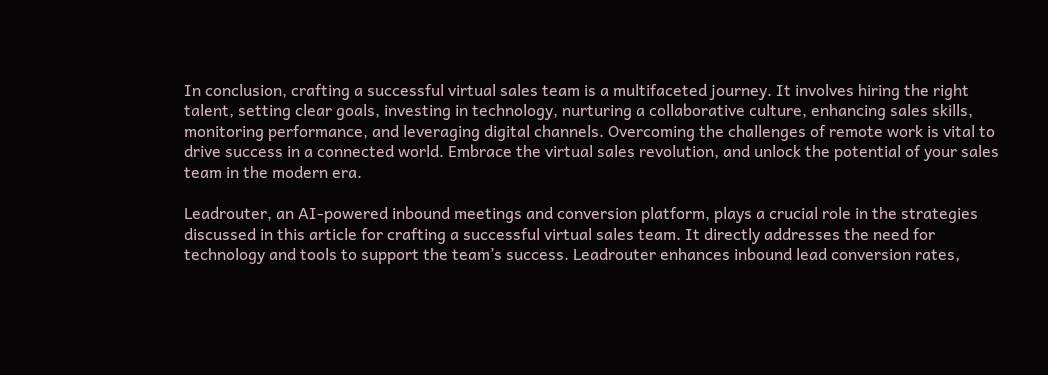In conclusion, crafting a successful virtual sales team is a multifaceted journey. It involves hiring the right talent, setting clear goals, investing in technology, nurturing a collaborative culture, enhancing sales skills, monitoring performance, and leveraging digital channels. Overcoming the challenges of remote work is vital to drive success in a connected world. Embrace the virtual sales revolution, and unlock the potential of your sales team in the modern era.

Leadrouter, an AI-powered inbound meetings and conversion platform, plays a crucial role in the strategies discussed in this article for crafting a successful virtual sales team. It directly addresses the need for technology and tools to support the team’s success. Leadrouter enhances inbound lead conversion rates,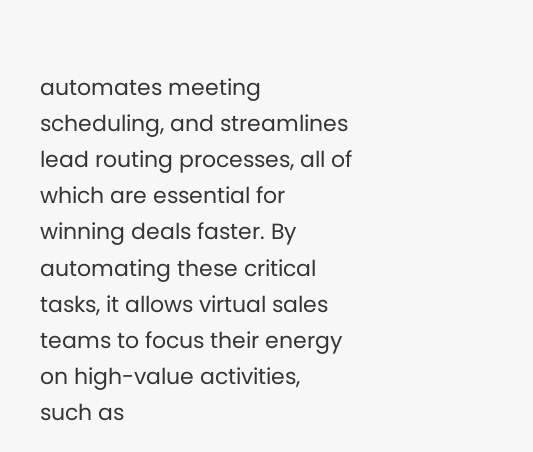automates meeting scheduling, and streamlines lead routing processes, all of which are essential for winning deals faster. By automating these critical tasks, it allows virtual sales teams to focus their energy on high-value activities, such as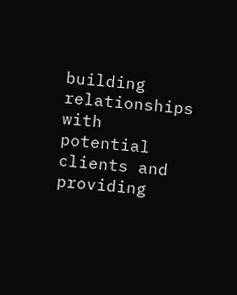building relationships with potential clients and providing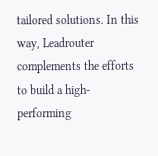tailored solutions. In this way, Leadrouter complements the efforts to build a high-performing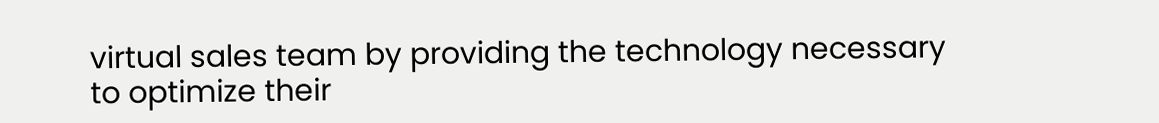virtual sales team by providing the technology necessary to optimize their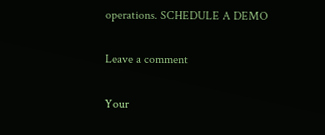operations. SCHEDULE A DEMO

Leave a comment

Your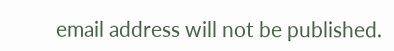email address will not be published.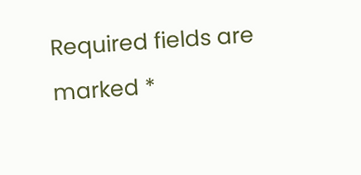Required fields are marked *